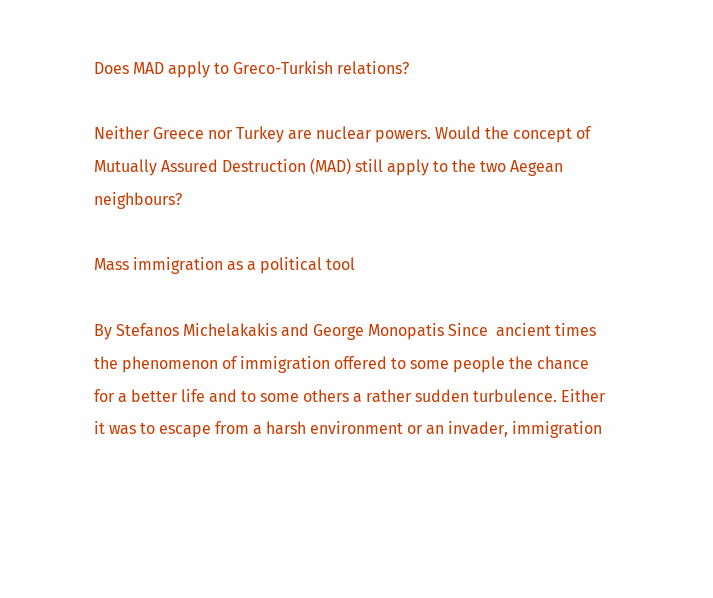Does MAD apply to Greco-Turkish relations?

Neither Greece nor Turkey are nuclear powers. Would the concept of Mutually Assured Destruction (MAD) still apply to the two Aegean neighbours?

Mass immigration as a political tool

By Stefanos Michelakakis and George Monopatis Since  ancient times the phenomenon of immigration offered to some people the chance for a better life and to some others a rather sudden turbulence. Either it was to escape from a harsh environment or an invader, immigration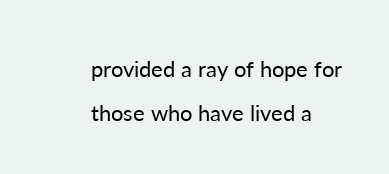provided a ray of hope for those who have lived a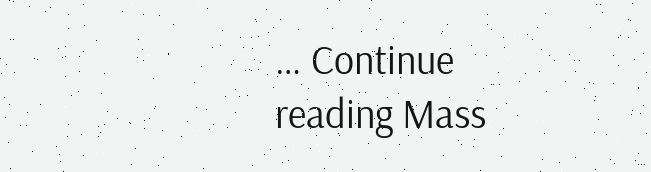… Continue reading Mass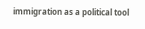immigration as a political tool